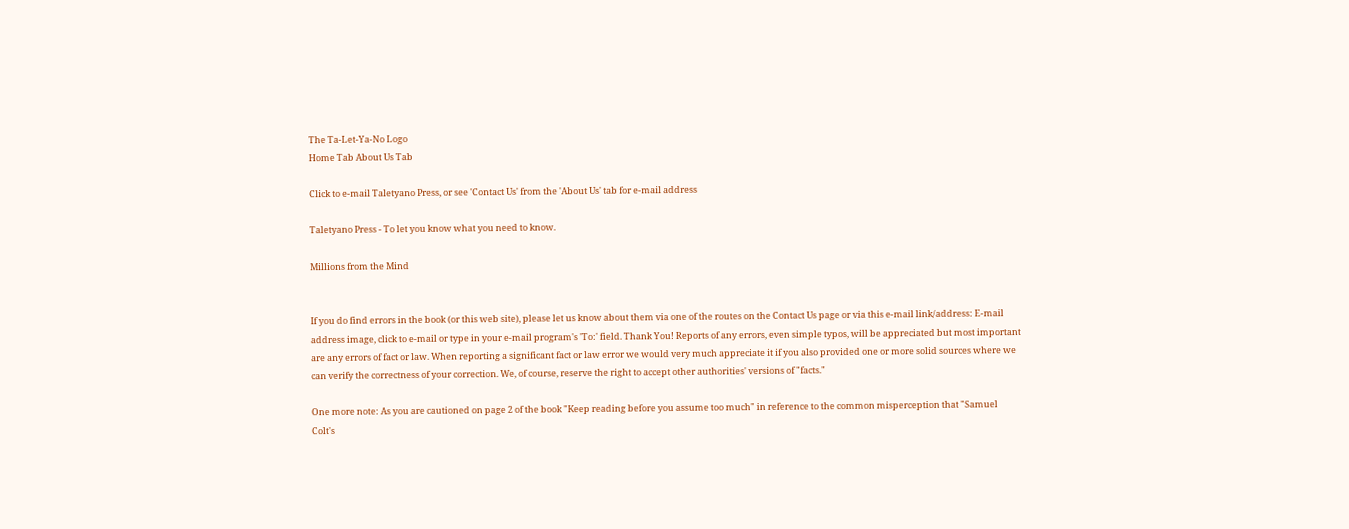The Ta-Let-Ya-No Logo
Home Tab About Us Tab

Click to e-mail Taletyano Press, or see 'Contact Us' from the 'About Us' tab for e-mail address

Taletyano Press - To let you know what you need to know.

Millions from the Mind


If you do find errors in the book (or this web site), please let us know about them via one of the routes on the Contact Us page or via this e-mail link/address: E-mail address image, click to e-mail or type in your e-mail program's 'To:' field. Thank You! Reports of any errors, even simple typos, will be appreciated but most important are any errors of fact or law. When reporting a significant fact or law error we would very much appreciate it if you also provided one or more solid sources where we can verify the correctness of your correction. We, of course, reserve the right to accept other authorities' versions of "facts."

One more note: As you are cautioned on page 2 of the book "Keep reading before you assume too much" in reference to the common misperception that "Samuel Colt's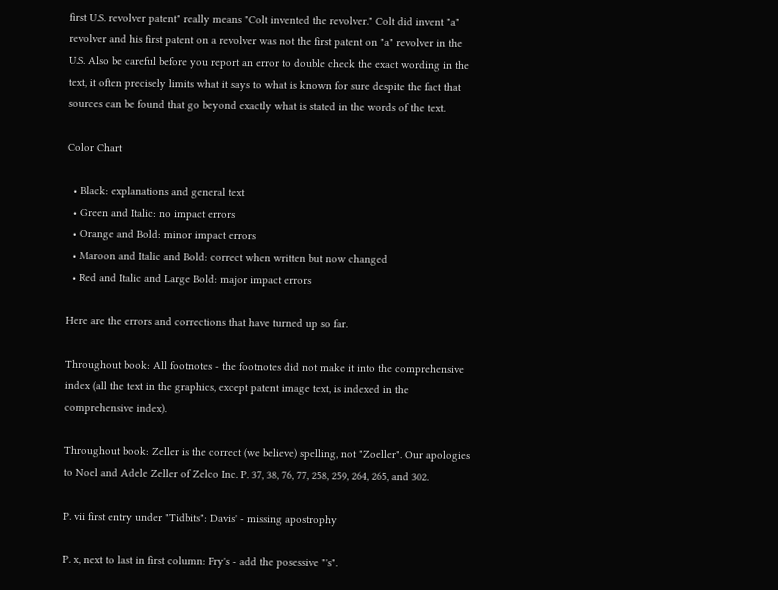first U.S. revolver patent" really means "Colt invented the revolver." Colt did invent "a" revolver and his first patent on a revolver was not the first patent on "a" revolver in the U.S. Also be careful before you report an error to double check the exact wording in the text, it often precisely limits what it says to what is known for sure despite the fact that sources can be found that go beyond exactly what is stated in the words of the text.

Color Chart

  • Black: explanations and general text
  • Green and Italic: no impact errors
  • Orange and Bold: minor impact errors
  • Maroon and Italic and Bold: correct when written but now changed
  • Red and Italic and Large Bold: major impact errors

Here are the errors and corrections that have turned up so far.

Throughout book: All footnotes - the footnotes did not make it into the comprehensive index (all the text in the graphics, except patent image text, is indexed in the comprehensive index).

Throughout book: Zeller is the correct (we believe) spelling, not "Zoeller". Our apologies to Noel and Adele Zeller of Zelco Inc. P. 37, 38, 76, 77, 258, 259, 264, 265, and 302.

P. vii first entry under "Tidbits": Davis' - missing apostrophy

P. x, next to last in first column: Fry's - add the posessive "'s".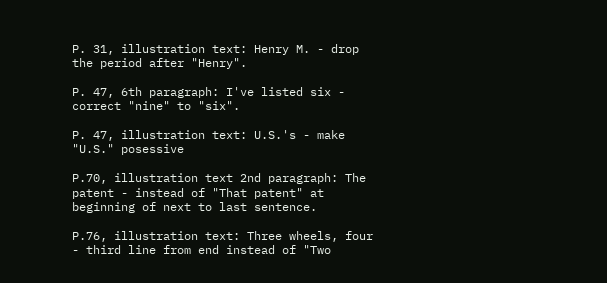P. 31, illustration text: Henry M. - drop the period after "Henry".

P. 47, 6th paragraph: I've listed six - correct "nine" to "six".

P. 47, illustration text: U.S.'s - make "U.S." posessive

P.70, illustration text 2nd paragraph: The patent - instead of "That patent" at beginning of next to last sentence.

P.76, illustration text: Three wheels, four - third line from end instead of "Two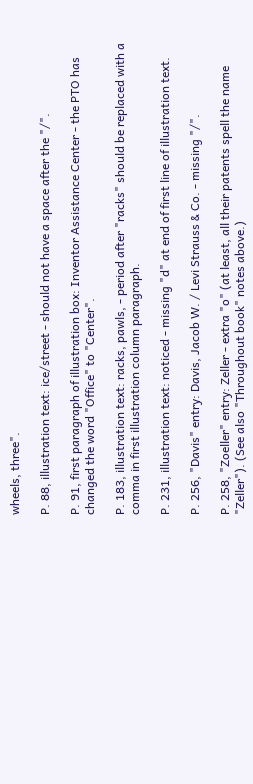wheels, three".

P. 88, illustration text: ice/street - should not have a space after the "/".

P. 91, first paragraph of illustration box: Inventor Assistance Center - the PTO has changed the word "Office" to "Center".

P. 183, illustration text: racks, pawls, - period after "racks" should be replaced with a comma in first illustration column paragraph.

P. 231, illustration text: noticed - missing "d" at end of first line of illustration text.

P. 256, "Davis" entry: Davis, Jacob W. / Levi Strauss & Co. - missing "/".

P. 258, "Zoeller" entry: Zeller - extra "o" (at least, all their patents spell the name "Zeller"). (See also "Throughout book" notes above.)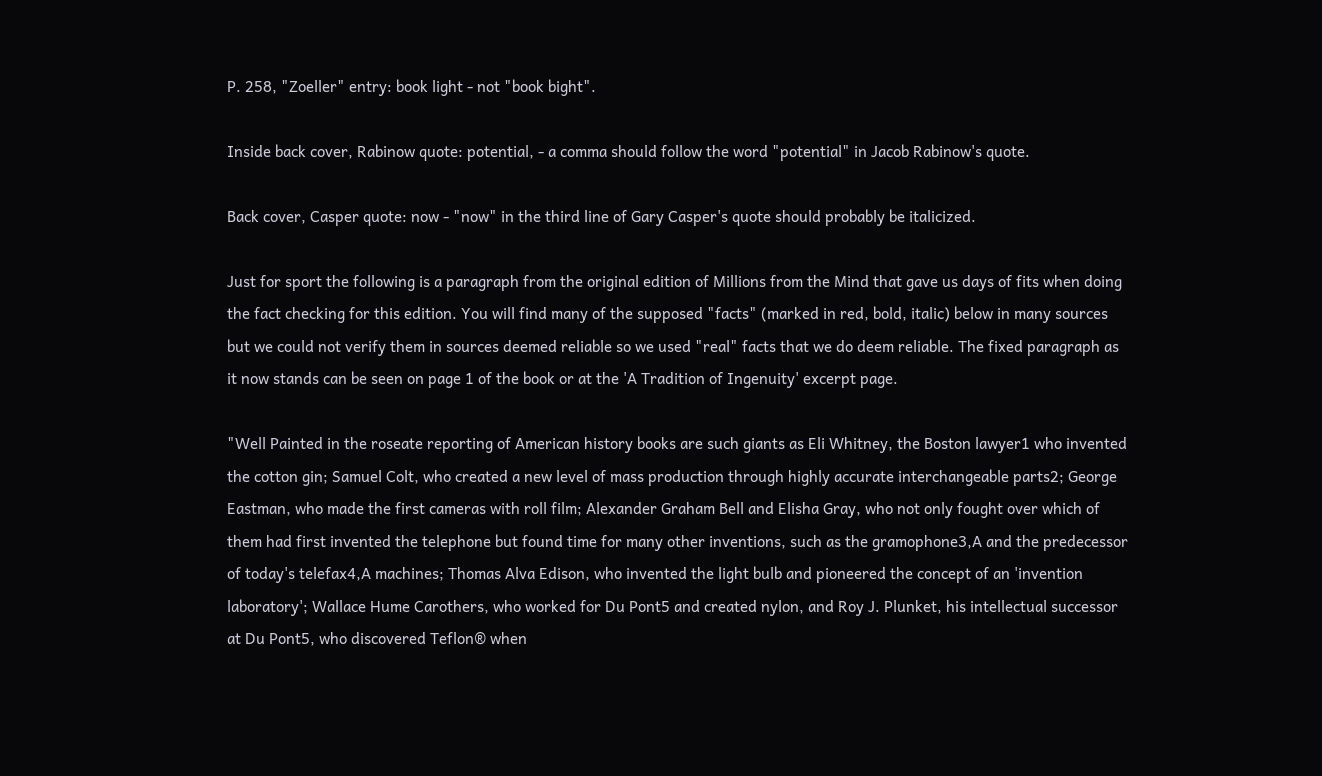P. 258, "Zoeller" entry: book light - not "book bight".

Inside back cover, Rabinow quote: potential, - a comma should follow the word "potential" in Jacob Rabinow's quote.

Back cover, Casper quote: now - "now" in the third line of Gary Casper's quote should probably be italicized.

Just for sport the following is a paragraph from the original edition of Millions from the Mind that gave us days of fits when doing the fact checking for this edition. You will find many of the supposed "facts" (marked in red, bold, italic) below in many sources but we could not verify them in sources deemed reliable so we used "real" facts that we do deem reliable. The fixed paragraph as it now stands can be seen on page 1 of the book or at the 'A Tradition of Ingenuity' excerpt page.

"Well Painted in the roseate reporting of American history books are such giants as Eli Whitney, the Boston lawyer1 who invented the cotton gin; Samuel Colt, who created a new level of mass production through highly accurate interchangeable parts2; George Eastman, who made the first cameras with roll film; Alexander Graham Bell and Elisha Gray, who not only fought over which of them had first invented the telephone but found time for many other inventions, such as the gramophone3,A and the predecessor of today's telefax4,A machines; Thomas Alva Edison, who invented the light bulb and pioneered the concept of an 'invention laboratory'; Wallace Hume Carothers, who worked for Du Pont5 and created nylon, and Roy J. Plunket, his intellectual successor at Du Pont5, who discovered Teflon® when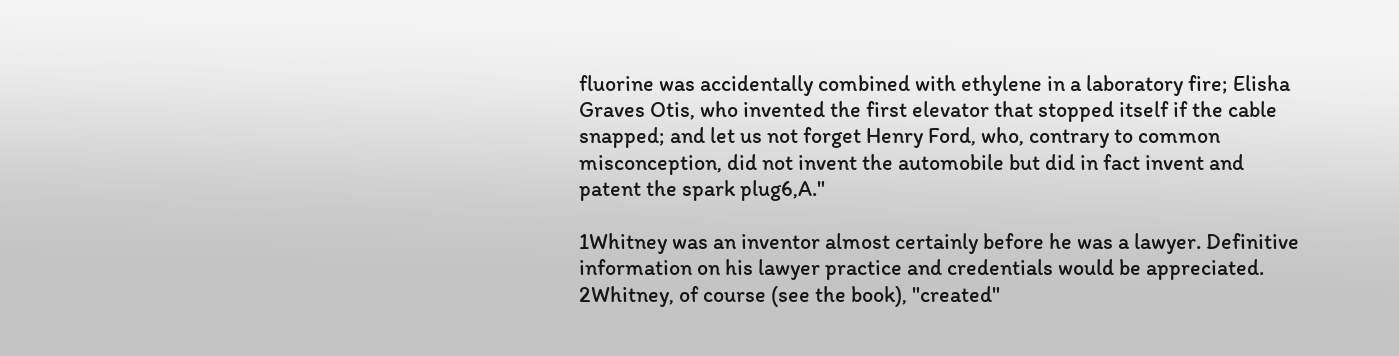fluorine was accidentally combined with ethylene in a laboratory fire; Elisha Graves Otis, who invented the first elevator that stopped itself if the cable snapped; and let us not forget Henry Ford, who, contrary to common misconception, did not invent the automobile but did in fact invent and patent the spark plug6,A."

1Whitney was an inventor almost certainly before he was a lawyer. Definitive information on his lawyer practice and credentials would be appreciated.
2Whitney, of course (see the book), "created"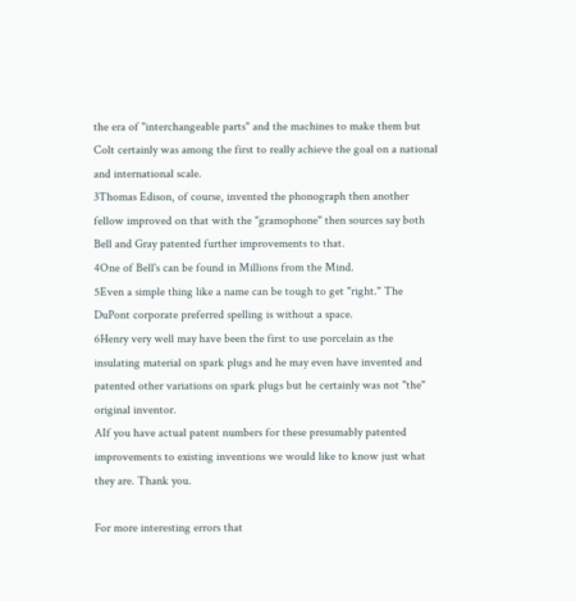the era of "interchangeable parts" and the machines to make them but Colt certainly was among the first to really achieve the goal on a national and international scale.
3Thomas Edison, of course, invented the phonograph then another fellow improved on that with the "gramophone" then sources say both Bell and Gray patented further improvements to that.
4One of Bell's can be found in Millions from the Mind.
5Even a simple thing like a name can be tough to get "right." The DuPont corporate preferred spelling is without a space.
6Henry very well may have been the first to use porcelain as the insulating material on spark plugs and he may even have invented and patented other variations on spark plugs but he certainly was not "the" original inventor.
AIf you have actual patent numbers for these presumably patented improvements to existing inventions we would like to know just what they are. Thank you.

For more interesting errors that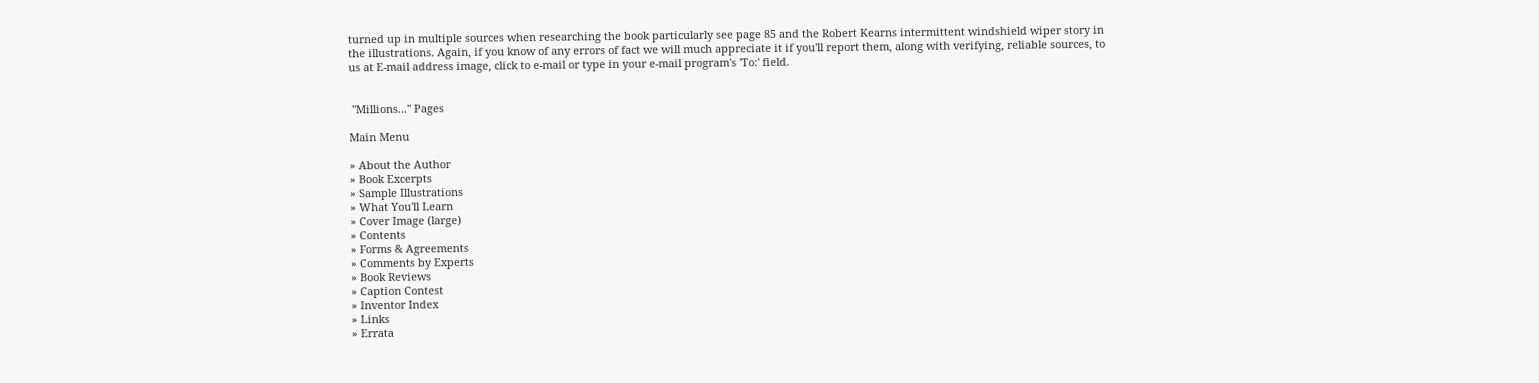turned up in multiple sources when researching the book particularly see page 85 and the Robert Kearns intermittent windshield wiper story in the illustrations. Again, if you know of any errors of fact we will much appreciate it if you'll report them, along with verifying, reliable sources, to us at E-mail address image, click to e-mail or type in your e-mail program's 'To:' field.


 "Millions..." Pages

Main Menu

» About the Author
» Book Excerpts
» Sample Illustrations
» What You'll Learn
» Cover Image (large)
» Contents
» Forms & Agreements
» Comments by Experts
» Book Reviews
» Caption Contest
» Inventor Index
» Links
» Errata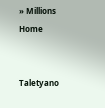» Millions Home


Taletyano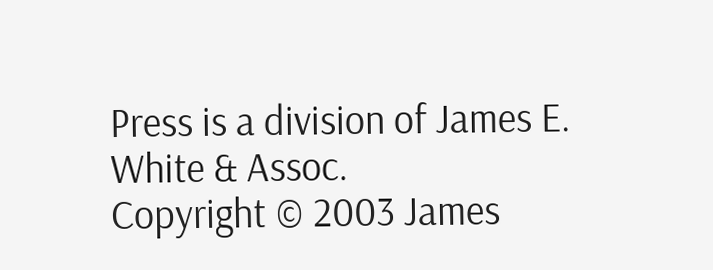Press is a division of James E. White & Assoc.
Copyright © 2003 James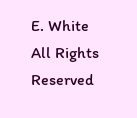E. White
All Rights Reserved